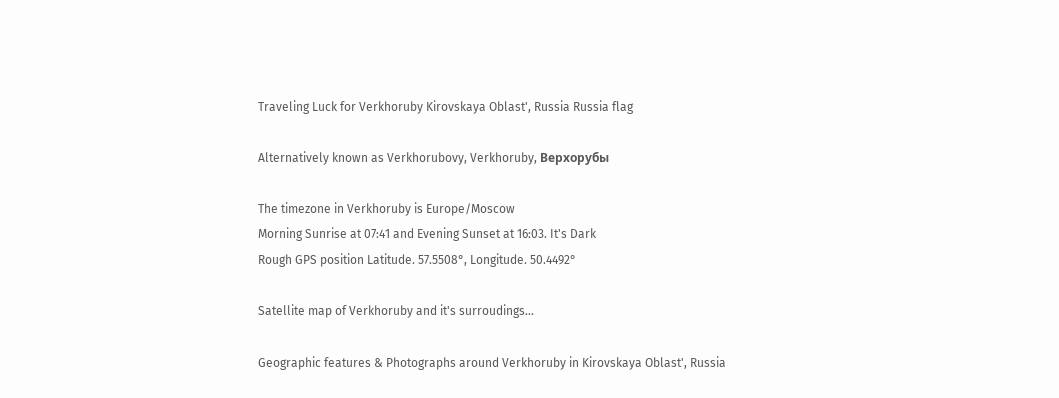Traveling Luck for Verkhoruby Kirovskaya Oblast', Russia Russia flag

Alternatively known as Verkhorubovy, Verkhoruby, Верхорубы

The timezone in Verkhoruby is Europe/Moscow
Morning Sunrise at 07:41 and Evening Sunset at 16:03. It's Dark
Rough GPS position Latitude. 57.5508°, Longitude. 50.4492°

Satellite map of Verkhoruby and it's surroudings...

Geographic features & Photographs around Verkhoruby in Kirovskaya Oblast', Russia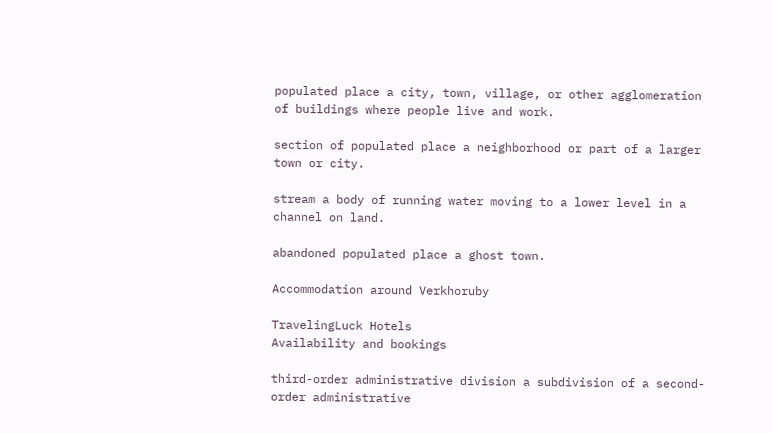populated place a city, town, village, or other agglomeration of buildings where people live and work.

section of populated place a neighborhood or part of a larger town or city.

stream a body of running water moving to a lower level in a channel on land.

abandoned populated place a ghost town.

Accommodation around Verkhoruby

TravelingLuck Hotels
Availability and bookings

third-order administrative division a subdivision of a second-order administrative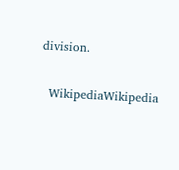division.

  WikipediaWikipedia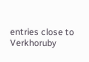entries close to Verkhoruby